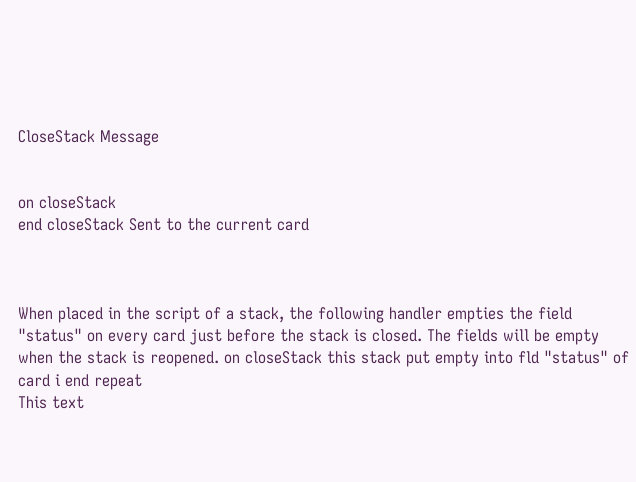CloseStack Message


on closeStack
end closeStack Sent to the current card



When placed in the script of a stack, the following handler empties the field "status" on every card just before the stack is closed. The fields will be empty when the stack is reopened. on closeStack this stack put empty into fld "status" of card i end repeat
This text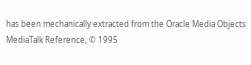has been mechanically extracted from the Oracle Media Objects MediaTalk Reference, © 1995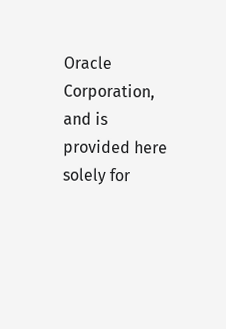Oracle Corporation, and is provided here solely for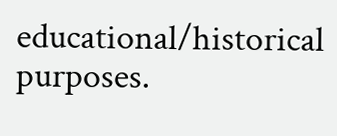educational/historical purposes.